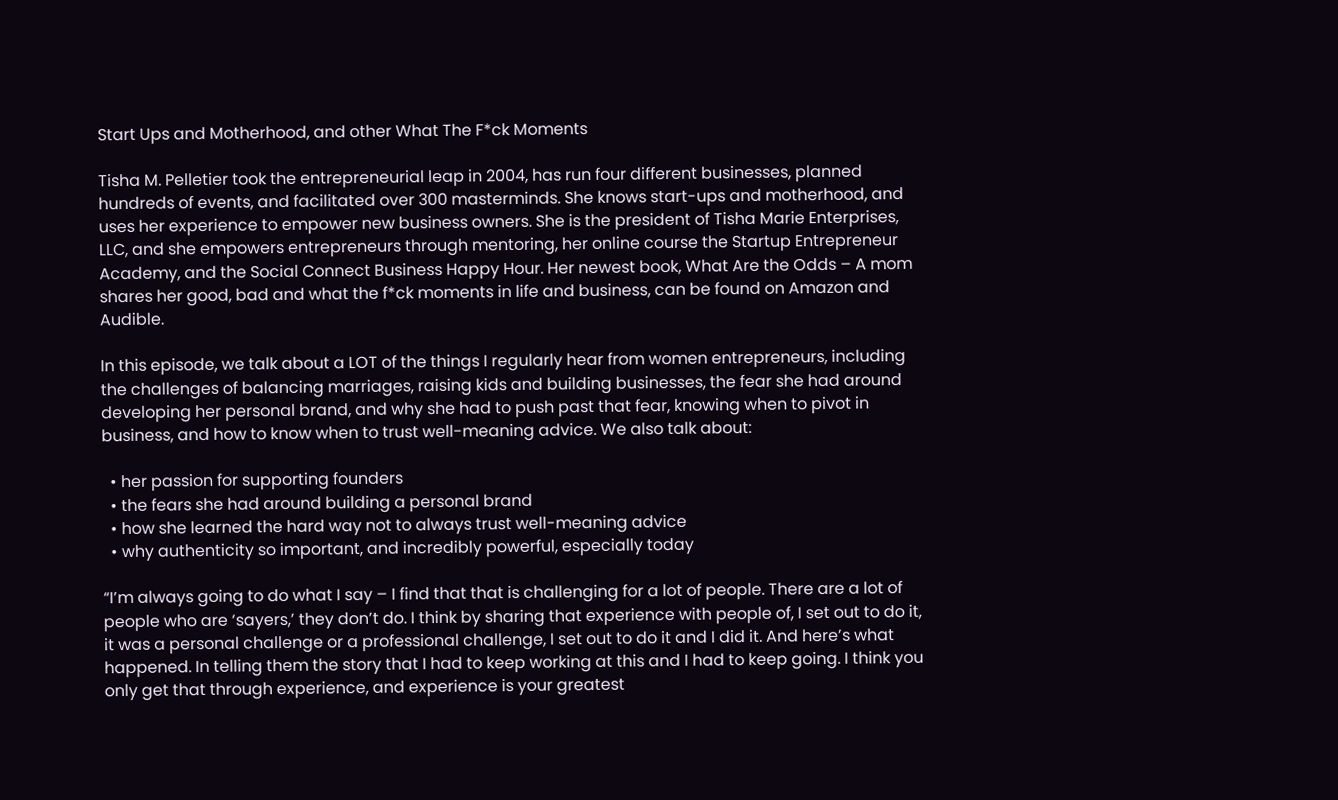Start Ups and Motherhood, and other What The F*ck Moments

Tisha M. Pelletier took the entrepreneurial leap in 2004, has run four different businesses, planned hundreds of events, and facilitated over 300 masterminds. She knows start-ups and motherhood, and uses her experience to empower new business owners. She is the president of Tisha Marie Enterprises, LLC, and she empowers entrepreneurs through mentoring, her online course the Startup Entrepreneur Academy, and the Social Connect Business Happy Hour. Her newest book, What Are the Odds – A mom shares her good, bad and what the f*ck moments in life and business, can be found on Amazon and Audible.

In this episode, we talk about a LOT of the things I regularly hear from women entrepreneurs, including the challenges of balancing marriages, raising kids and building businesses, the fear she had around developing her personal brand, and why she had to push past that fear, knowing when to pivot in business, and how to know when to trust well-meaning advice. We also talk about:

  • her passion for supporting founders
  • the fears she had around building a personal brand
  • how she learned the hard way not to always trust well-meaning advice
  • why authenticity so important, and incredibly powerful, especially today

“I’m always going to do what I say – I find that that is challenging for a lot of people. There are a lot of people who are ‘sayers,’ they don’t do. I think by sharing that experience with people of, I set out to do it, it was a personal challenge or a professional challenge, I set out to do it and I did it. And here’s what happened. In telling them the story that I had to keep working at this and I had to keep going. I think you only get that through experience, and experience is your greatest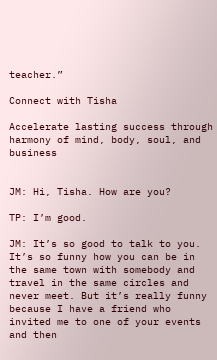teacher.”

Connect with Tisha

Accelerate lasting success through harmony of mind, body, soul, and business


JM: Hi, Tisha. How are you?

TP: I’m good.

JM: It’s so good to talk to you. It’s so funny how you can be in the same town with somebody and travel in the same circles and never meet. But it’s really funny because I have a friend who invited me to one of your events and then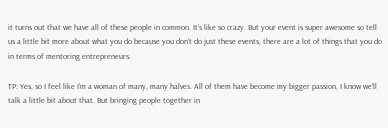it turns out that we have all of these people in common. It’s like so crazy. But your event is super awesome so tell us a little bit more about what you do because you don’t do just these events, there are a lot of things that you do in terms of mentoring entrepreneurs.

TP: Yes, so I feel like I’m a woman of many, many halves. All of them have become my bigger passion, I know we’ll talk a little bit about that. But bringing people together in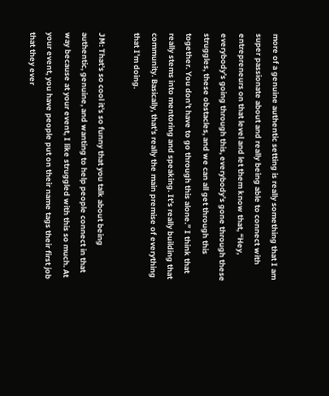more of a genuine authentic setting is really something that I am super passionate about and really being able to connect with entrepreneurs on that level and let them know that, “Hey, everybody’s going through this, everybody’s gone through these struggles, these obstacles, and we can all get through this together. You don’t have to go through this alone.” I think that really stems into mentoring and speaking. It’s really building that community. Basically, that’s really the main premise of everything that I’m doing.

JM: That’s so cool it’s so funny that you talk about being authentic, genuine, and wanting to help people connect in that way because at your event, I like struggled with this so much. At your event, you have people put on their name tags their first job that they ever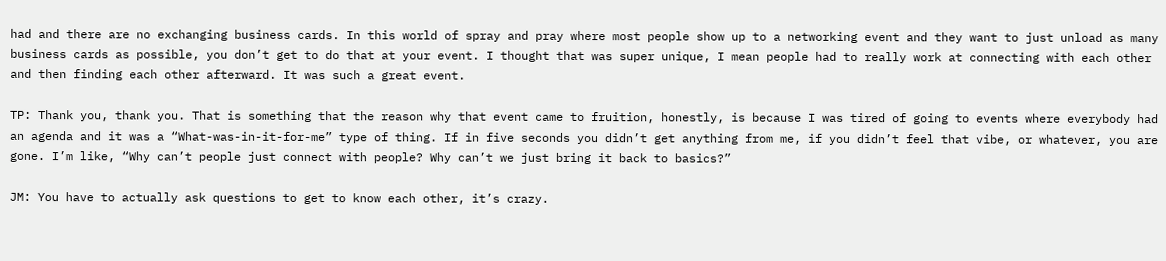had and there are no exchanging business cards. In this world of spray and pray where most people show up to a networking event and they want to just unload as many business cards as possible, you don’t get to do that at your event. I thought that was super unique, I mean people had to really work at connecting with each other and then finding each other afterward. It was such a great event.

TP: Thank you, thank you. That is something that the reason why that event came to fruition, honestly, is because I was tired of going to events where everybody had an agenda and it was a “What-was-in-it-for-me” type of thing. If in five seconds you didn’t get anything from me, if you didn’t feel that vibe, or whatever, you are gone. I’m like, “Why can’t people just connect with people? Why can’t we just bring it back to basics?”

JM: You have to actually ask questions to get to know each other, it’s crazy.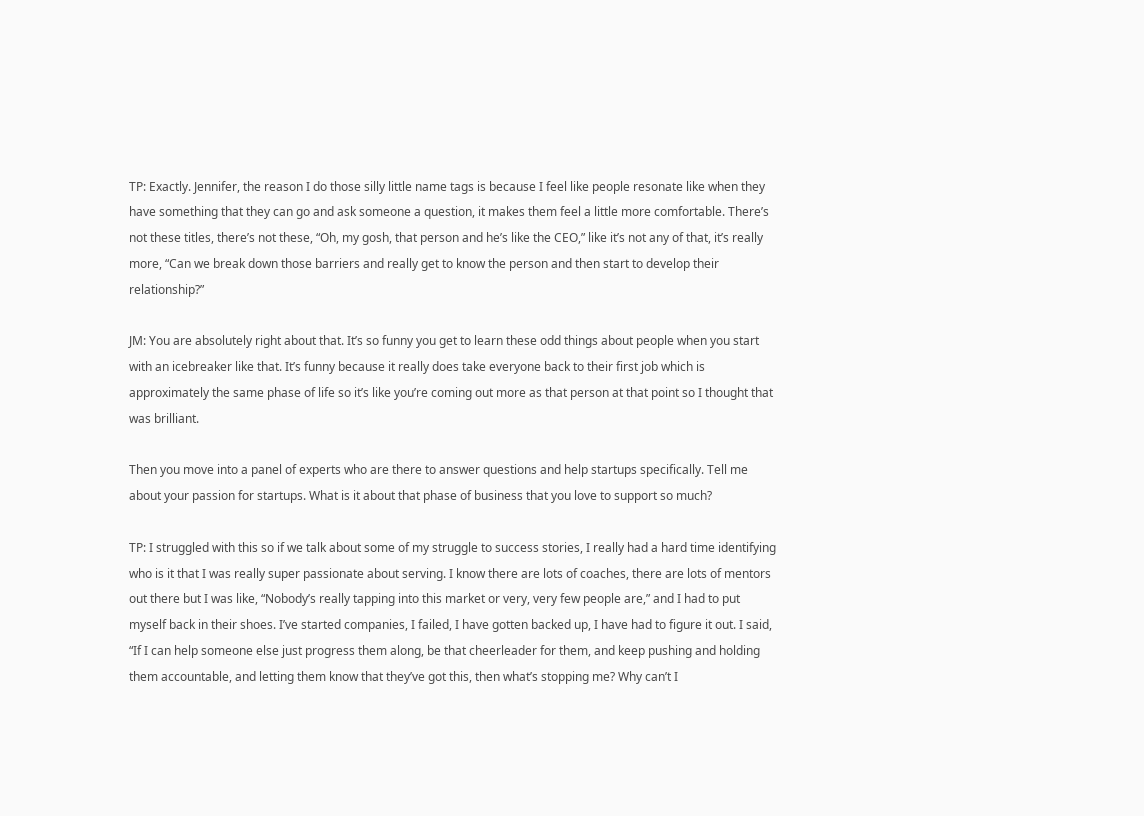TP: Exactly. Jennifer, the reason I do those silly little name tags is because I feel like people resonate like when they have something that they can go and ask someone a question, it makes them feel a little more comfortable. There’s not these titles, there’s not these, “Oh, my gosh, that person and he’s like the CEO,” like it’s not any of that, it’s really more, “Can we break down those barriers and really get to know the person and then start to develop their relationship?”

JM: You are absolutely right about that. It’s so funny you get to learn these odd things about people when you start with an icebreaker like that. It’s funny because it really does take everyone back to their first job which is approximately the same phase of life so it’s like you’re coming out more as that person at that point so I thought that was brilliant.

Then you move into a panel of experts who are there to answer questions and help startups specifically. Tell me about your passion for startups. What is it about that phase of business that you love to support so much?

TP: I struggled with this so if we talk about some of my struggle to success stories, I really had a hard time identifying who is it that I was really super passionate about serving. I know there are lots of coaches, there are lots of mentors out there but I was like, “Nobody’s really tapping into this market or very, very few people are,” and I had to put myself back in their shoes. I’ve started companies, I failed, I have gotten backed up, I have had to figure it out. I said, “If I can help someone else just progress them along, be that cheerleader for them, and keep pushing and holding them accountable, and letting them know that they’ve got this, then what’s stopping me? Why can’t I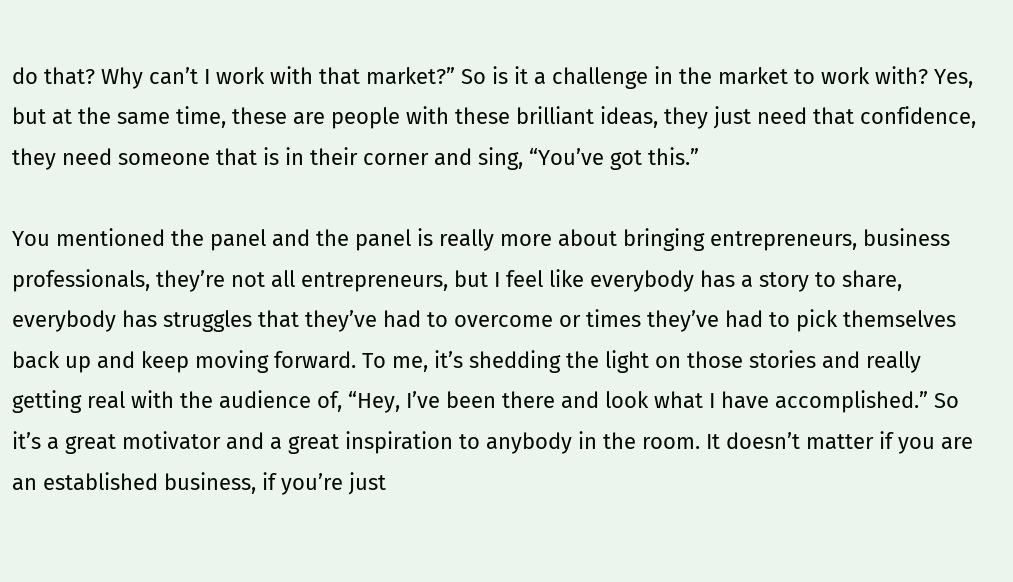do that? Why can’t I work with that market?” So is it a challenge in the market to work with? Yes, but at the same time, these are people with these brilliant ideas, they just need that confidence, they need someone that is in their corner and sing, “You’ve got this.”

You mentioned the panel and the panel is really more about bringing entrepreneurs, business professionals, they’re not all entrepreneurs, but I feel like everybody has a story to share, everybody has struggles that they’ve had to overcome or times they’ve had to pick themselves back up and keep moving forward. To me, it’s shedding the light on those stories and really getting real with the audience of, “Hey, I’ve been there and look what I have accomplished.” So it’s a great motivator and a great inspiration to anybody in the room. It doesn’t matter if you are an established business, if you’re just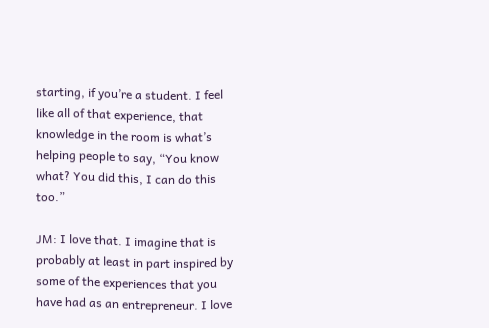starting, if you’re a student. I feel like all of that experience, that knowledge in the room is what’s helping people to say, “You know what? You did this, I can do this too.”

JM: I love that. I imagine that is probably at least in part inspired by some of the experiences that you have had as an entrepreneur. I love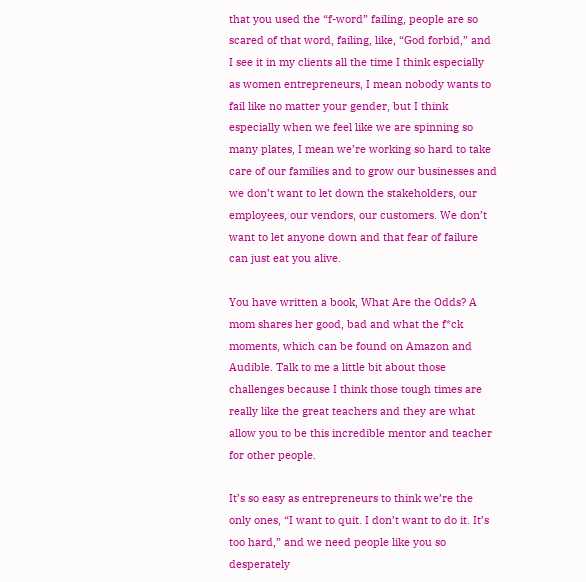that you used the “f-word” failing, people are so scared of that word, failing, like, “God forbid,” and I see it in my clients all the time I think especially as women entrepreneurs, I mean nobody wants to fail like no matter your gender, but I think especially when we feel like we are spinning so many plates, I mean we’re working so hard to take care of our families and to grow our businesses and we don’t want to let down the stakeholders, our employees, our vendors, our customers. We don’t want to let anyone down and that fear of failure can just eat you alive.

You have written a book, What Are the Odds? A mom shares her good, bad and what the f*ck moments, which can be found on Amazon and Audible. Talk to me a little bit about those challenges because I think those tough times are really like the great teachers and they are what allow you to be this incredible mentor and teacher for other people.

It’s so easy as entrepreneurs to think we’re the only ones, “I want to quit. I don’t want to do it. It’s too hard,” and we need people like you so desperately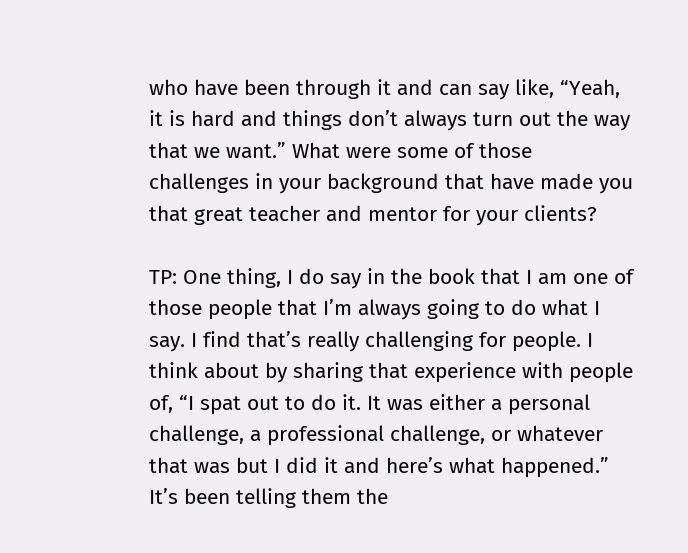who have been through it and can say like, “Yeah, it is hard and things don’t always turn out the way that we want.” What were some of those challenges in your background that have made you that great teacher and mentor for your clients?

TP: One thing, I do say in the book that I am one of those people that I’m always going to do what I say. I find that’s really challenging for people. I think about by sharing that experience with people of, “I spat out to do it. It was either a personal challenge, a professional challenge, or whatever that was but I did it and here’s what happened.” It’s been telling them the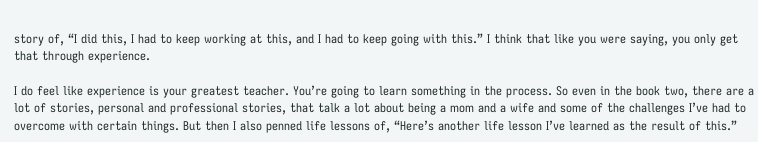story of, “I did this, I had to keep working at this, and I had to keep going with this.” I think that like you were saying, you only get that through experience.

I do feel like experience is your greatest teacher. You’re going to learn something in the process. So even in the book two, there are a lot of stories, personal and professional stories, that talk a lot about being a mom and a wife and some of the challenges I’ve had to overcome with certain things. But then I also penned life lessons of, “Here’s another life lesson I’ve learned as the result of this.”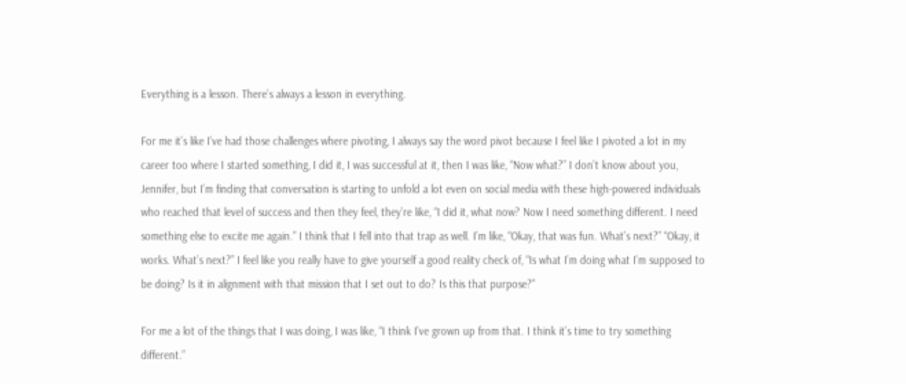Everything is a lesson. There’s always a lesson in everything.

For me it’s like I’ve had those challenges where pivoting, I always say the word pivot because I feel like I pivoted a lot in my career too where I started something, I did it, I was successful at it, then I was like, “Now what?” I don’t know about you, Jennifer, but I’m finding that conversation is starting to unfold a lot even on social media with these high-powered individuals who reached that level of success and then they feel, they’re like, “I did it, what now? Now I need something different. I need something else to excite me again.” I think that I fell into that trap as well. I’m like, “Okay, that was fun. What’s next?” “Okay, it works. What’s next?” I feel like you really have to give yourself a good reality check of, “Is what I’m doing what I’m supposed to be doing? Is it in alignment with that mission that I set out to do? Is this that purpose?”

For me a lot of the things that I was doing, I was like, “I think I’ve grown up from that. I think it’s time to try something different.”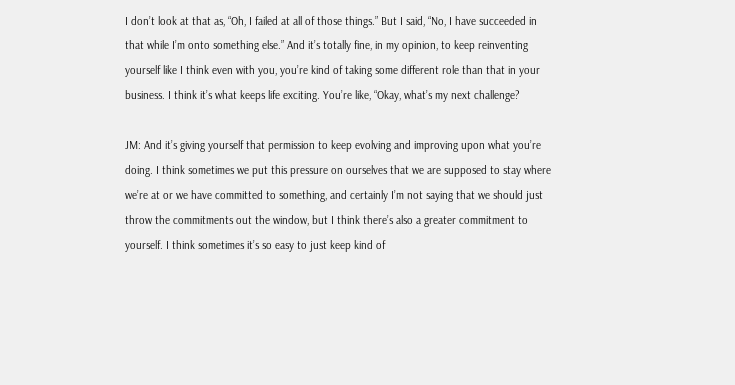I don’t look at that as, “Oh, I failed at all of those things.” But I said, “No, I have succeeded in that while I’m onto something else.” And it’s totally fine, in my opinion, to keep reinventing yourself like I think even with you, you’re kind of taking some different role than that in your business. I think it’s what keeps life exciting. You’re like, “Okay, what’s my next challenge?

JM: And it’s giving yourself that permission to keep evolving and improving upon what you’re doing. I think sometimes we put this pressure on ourselves that we are supposed to stay where we’re at or we have committed to something, and certainly I’m not saying that we should just throw the commitments out the window, but I think there’s also a greater commitment to yourself. I think sometimes it’s so easy to just keep kind of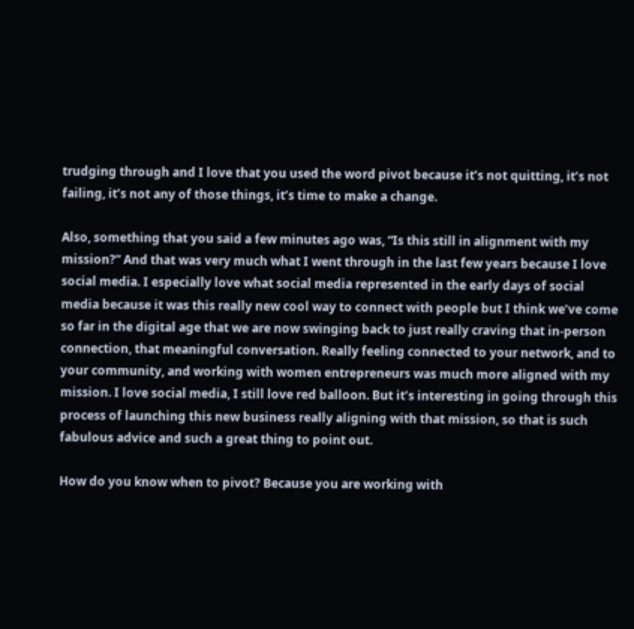trudging through and I love that you used the word pivot because it’s not quitting, it’s not failing, it’s not any of those things, it’s time to make a change.

Also, something that you said a few minutes ago was, “Is this still in alignment with my mission?” And that was very much what I went through in the last few years because I love social media. I especially love what social media represented in the early days of social media because it was this really new cool way to connect with people but I think we’ve come so far in the digital age that we are now swinging back to just really craving that in-person connection, that meaningful conversation. Really feeling connected to your network, and to your community, and working with women entrepreneurs was much more aligned with my mission. I love social media, I still love red balloon. But it’s interesting in going through this process of launching this new business really aligning with that mission, so that is such fabulous advice and such a great thing to point out.

How do you know when to pivot? Because you are working with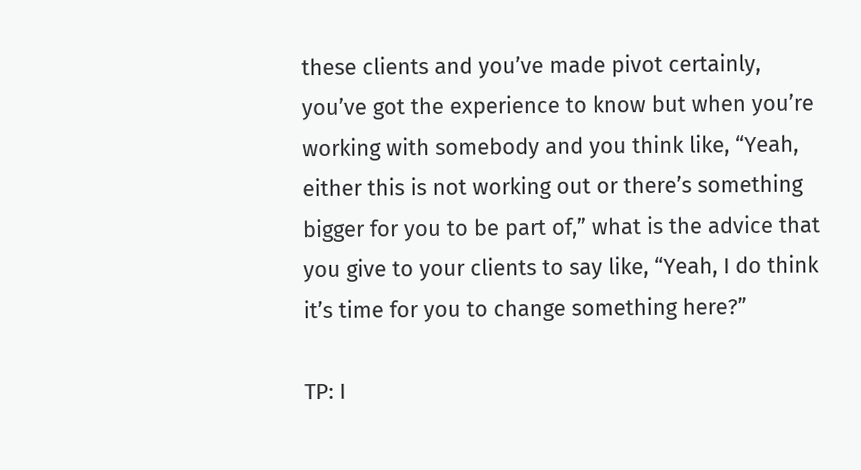these clients and you’ve made pivot certainly, you’ve got the experience to know but when you’re working with somebody and you think like, “Yeah, either this is not working out or there’s something bigger for you to be part of,” what is the advice that you give to your clients to say like, “Yeah, I do think it’s time for you to change something here?”

TP: I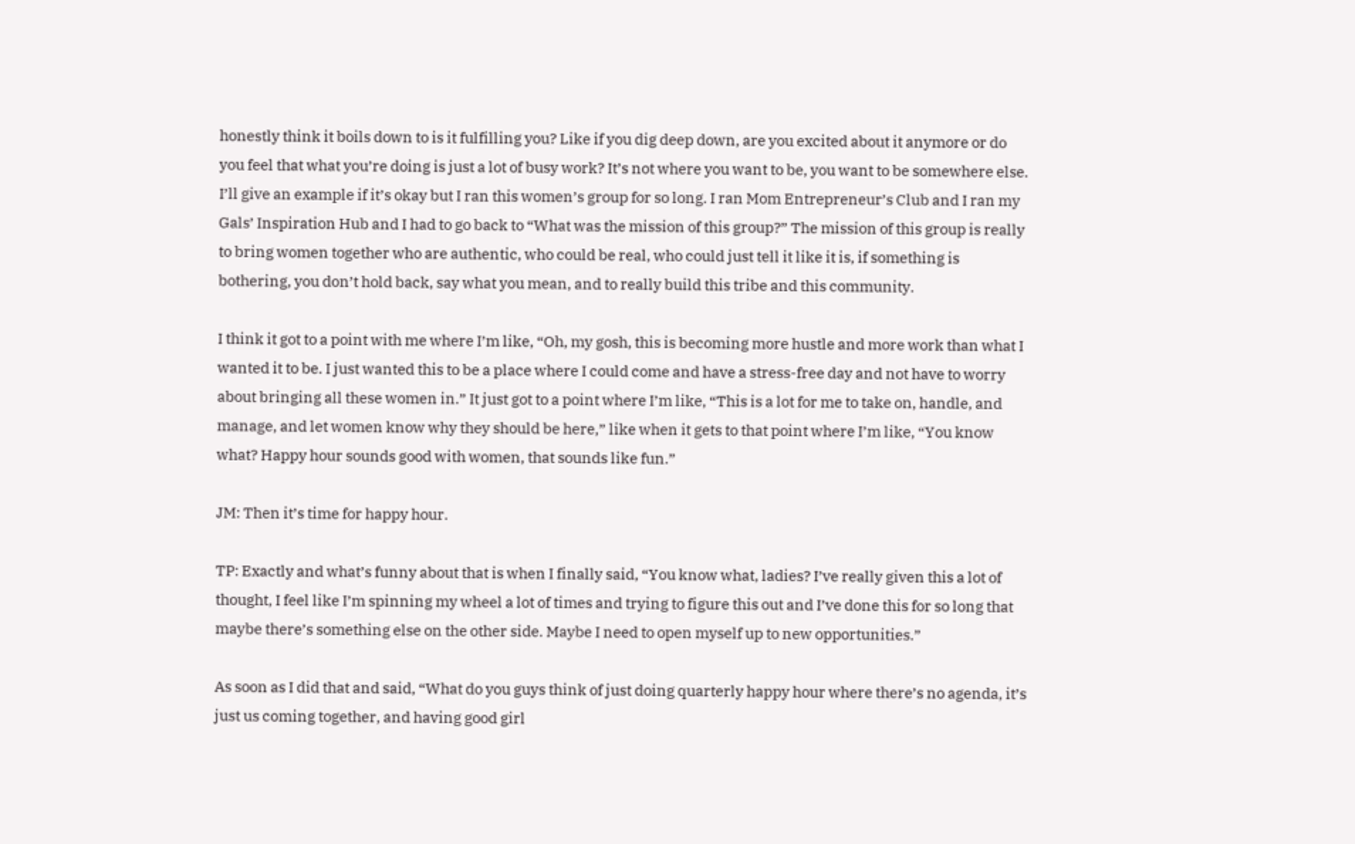honestly think it boils down to is it fulfilling you? Like if you dig deep down, are you excited about it anymore or do you feel that what you’re doing is just a lot of busy work? It’s not where you want to be, you want to be somewhere else. I’ll give an example if it’s okay but I ran this women’s group for so long. I ran Mom Entrepreneur’s Club and I ran my Gals’ Inspiration Hub and I had to go back to “What was the mission of this group?” The mission of this group is really to bring women together who are authentic, who could be real, who could just tell it like it is, if something is bothering, you don’t hold back, say what you mean, and to really build this tribe and this community.

I think it got to a point with me where I’m like, “Oh, my gosh, this is becoming more hustle and more work than what I wanted it to be. I just wanted this to be a place where I could come and have a stress-free day and not have to worry about bringing all these women in.” It just got to a point where I’m like, “This is a lot for me to take on, handle, and manage, and let women know why they should be here,” like when it gets to that point where I’m like, “You know what? Happy hour sounds good with women, that sounds like fun.”

JM: Then it’s time for happy hour.

TP: Exactly and what’s funny about that is when I finally said, “You know what, ladies? I’ve really given this a lot of thought, I feel like I’m spinning my wheel a lot of times and trying to figure this out and I’ve done this for so long that maybe there’s something else on the other side. Maybe I need to open myself up to new opportunities.”

As soon as I did that and said, “What do you guys think of just doing quarterly happy hour where there’s no agenda, it’s just us coming together, and having good girl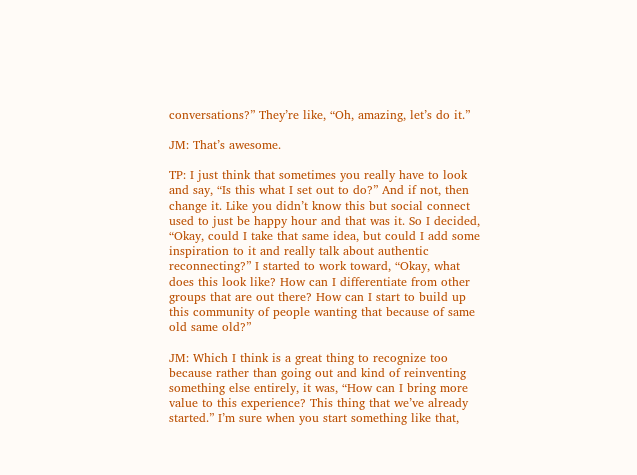conversations?” They’re like, “Oh, amazing, let’s do it.”

JM: That’s awesome.

TP: I just think that sometimes you really have to look and say, “Is this what I set out to do?” And if not, then change it. Like you didn’t know this but social connect used to just be happy hour and that was it. So I decided, “Okay, could I take that same idea, but could I add some inspiration to it and really talk about authentic reconnecting?” I started to work toward, “Okay, what does this look like? How can I differentiate from other groups that are out there? How can I start to build up this community of people wanting that because of same old same old?”

JM: Which I think is a great thing to recognize too because rather than going out and kind of reinventing something else entirely, it was, “How can I bring more value to this experience? This thing that we’ve already started.” I’m sure when you start something like that,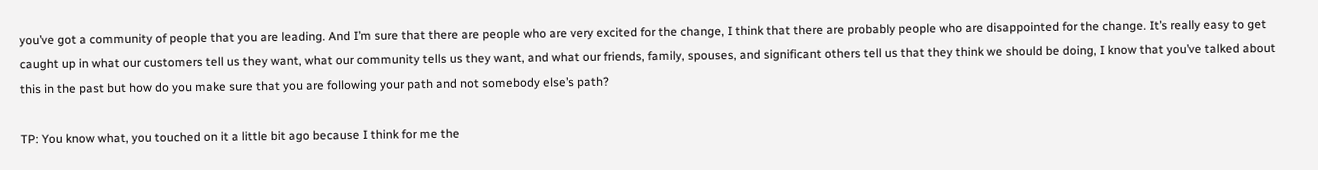you’ve got a community of people that you are leading. And I’m sure that there are people who are very excited for the change, I think that there are probably people who are disappointed for the change. It’s really easy to get caught up in what our customers tell us they want, what our community tells us they want, and what our friends, family, spouses, and significant others tell us that they think we should be doing, I know that you’ve talked about this in the past but how do you make sure that you are following your path and not somebody else’s path?

TP: You know what, you touched on it a little bit ago because I think for me the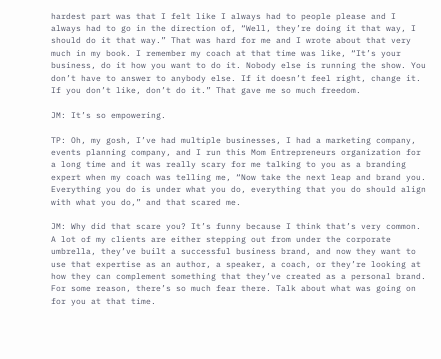hardest part was that I felt like I always had to people please and I always had to go in the direction of, “Well, they’re doing it that way, I should do it that way.” That was hard for me and I wrote about that very much in my book. I remember my coach at that time was like, “It’s your business, do it how you want to do it. Nobody else is running the show. You don’t have to answer to anybody else. If it doesn’t feel right, change it. If you don’t like, don’t do it.” That gave me so much freedom.

JM: It’s so empowering.

TP: Oh, my gosh, I’ve had multiple businesses, I had a marketing company, events planning company, and I run this Mom Entrepreneurs organization for a long time and it was really scary for me talking to you as a branding expert when my coach was telling me, “Now take the next leap and brand you. Everything you do is under what you do, everything that you do should align with what you do,” and that scared me.

JM: Why did that scare you? It’s funny because I think that’s very common. A lot of my clients are either stepping out from under the corporate umbrella, they’ve built a successful business brand, and now they want to use that expertise as an author, a speaker, a coach, or they’re looking at how they can complement something that they’ve created as a personal brand. For some reason, there’s so much fear there. Talk about what was going on for you at that time.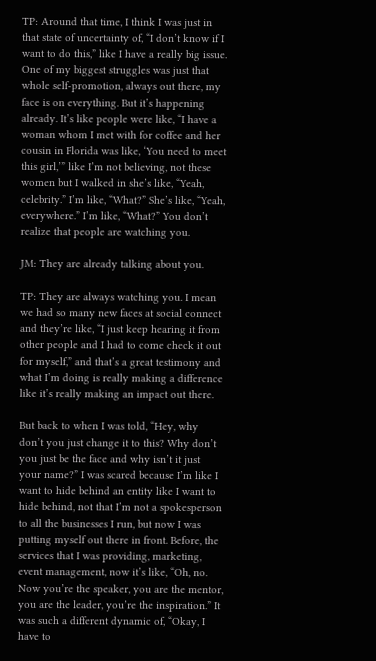TP: Around that time, I think I was just in that state of uncertainty of, “I don’t know if I want to do this,” like I have a really big issue. One of my biggest struggles was just that whole self-promotion, always out there, my face is on everything. But it’s happening already. It’s like people were like, “I have a woman whom I met with for coffee and her cousin in Florida was like, ‘You need to meet this girl,’” like I’m not believing, not these women but I walked in she’s like, “Yeah, celebrity.” I’m like, “What?” She’s like, “Yeah, everywhere.” I’m like, “What?” You don’t realize that people are watching you.

JM: They are already talking about you.

TP: They are always watching you. I mean we had so many new faces at social connect and they’re like, “I just keep hearing it from other people and I had to come check it out for myself,” and that’s a great testimony and what I’m doing is really making a difference like it’s really making an impact out there.

But back to when I was told, “Hey, why don’t you just change it to this? Why don’t you just be the face and why isn’t it just your name?” I was scared because I’m like I want to hide behind an entity like I want to hide behind, not that I’m not a spokesperson to all the businesses I run, but now I was putting myself out there in front. Before, the services that I was providing, marketing, event management, now it’s like, “Oh, no. Now you’re the speaker, you are the mentor, you are the leader, you’re the inspiration.” It was such a different dynamic of, “Okay, I have to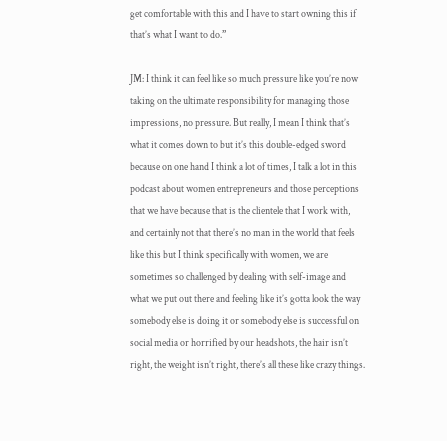get comfortable with this and I have to start owning this if that’s what I want to do.”

JM: I think it can feel like so much pressure like you’re now taking on the ultimate responsibility for managing those impressions, no pressure. But really, I mean I think that’s what it comes down to but it’s this double-edged sword because on one hand I think a lot of times, I talk a lot in this podcast about women entrepreneurs and those perceptions that we have because that is the clientele that I work with, and certainly not that there’s no man in the world that feels like this but I think specifically with women, we are sometimes so challenged by dealing with self-image and what we put out there and feeling like it’s gotta look the way somebody else is doing it or somebody else is successful on social media or horrified by our headshots, the hair isn’t right, the weight isn’t right, there’s all these like crazy things.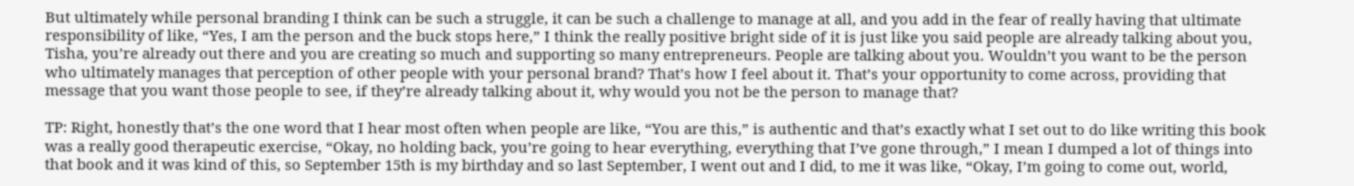But ultimately while personal branding I think can be such a struggle, it can be such a challenge to manage at all, and you add in the fear of really having that ultimate responsibility of like, “Yes, I am the person and the buck stops here,” I think the really positive bright side of it is just like you said people are already talking about you, Tisha, you’re already out there and you are creating so much and supporting so many entrepreneurs. People are talking about you. Wouldn’t you want to be the person who ultimately manages that perception of other people with your personal brand? That’s how I feel about it. That’s your opportunity to come across, providing that message that you want those people to see, if they’re already talking about it, why would you not be the person to manage that?

TP: Right, honestly that’s the one word that I hear most often when people are like, “You are this,” is authentic and that’s exactly what I set out to do like writing this book was a really good therapeutic exercise, “Okay, no holding back, you’re going to hear everything, everything that I’ve gone through,” I mean I dumped a lot of things into that book and it was kind of this, so September 15th is my birthday and so last September, I went out and I did, to me it was like, “Okay, I’m going to come out, world,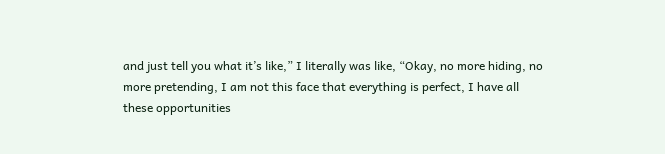and just tell you what it’s like,” I literally was like, “Okay, no more hiding, no more pretending, I am not this face that everything is perfect, I have all these opportunities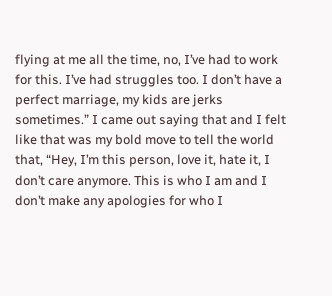flying at me all the time, no, I’ve had to work for this. I’ve had struggles too. I don’t have a perfect marriage, my kids are jerks sometimes.” I came out saying that and I felt like that was my bold move to tell the world that, “Hey, I’m this person, love it, hate it, I don’t care anymore. This is who I am and I don’t make any apologies for who I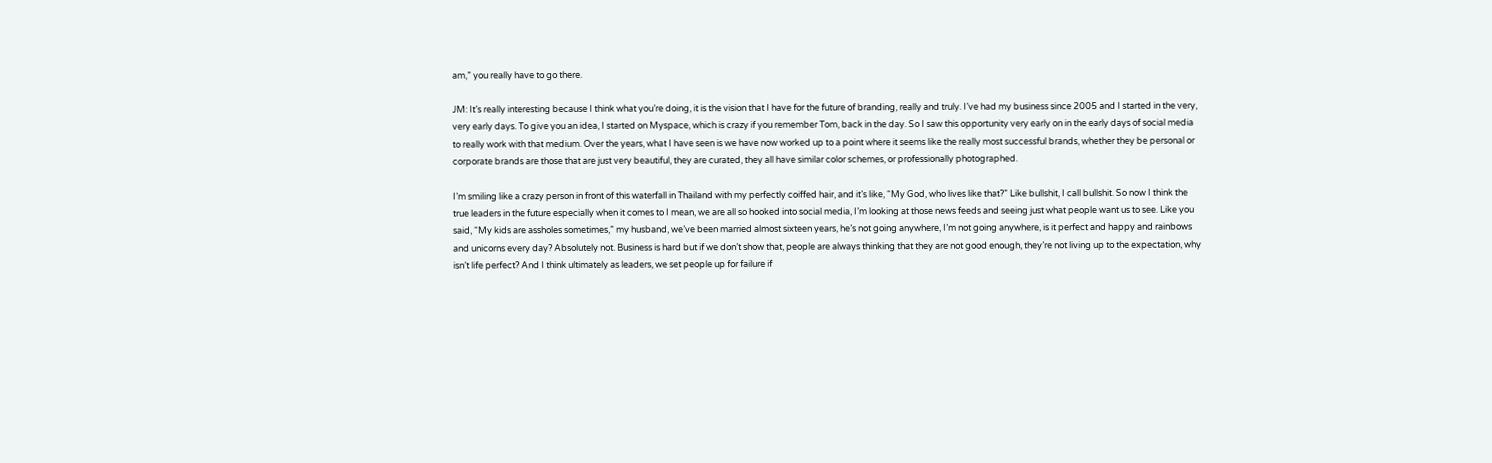am,” you really have to go there.

JM: It’s really interesting because I think what you’re doing, it is the vision that I have for the future of branding, really and truly. I’ve had my business since 2005 and I started in the very, very early days. To give you an idea, I started on Myspace, which is crazy if you remember Tom, back in the day. So I saw this opportunity very early on in the early days of social media to really work with that medium. Over the years, what I have seen is we have now worked up to a point where it seems like the really most successful brands, whether they be personal or corporate brands are those that are just very beautiful, they are curated, they all have similar color schemes, or professionally photographed.

I’m smiling like a crazy person in front of this waterfall in Thailand with my perfectly coiffed hair, and it’s like, “My God, who lives like that?” Like bullshit, I call bullshit. So now I think the true leaders in the future especially when it comes to I mean, we are all so hooked into social media, I’m looking at those news feeds and seeing just what people want us to see. Like you said, “My kids are assholes sometimes,” my husband, we’ve been married almost sixteen years, he’s not going anywhere, I’m not going anywhere, is it perfect and happy and rainbows and unicorns every day? Absolutely not. Business is hard but if we don’t show that, people are always thinking that they are not good enough, they’re not living up to the expectation, why isn’t life perfect? And I think ultimately as leaders, we set people up for failure if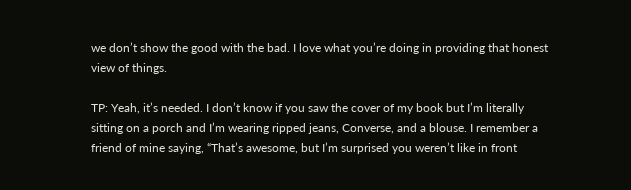we don’t show the good with the bad. I love what you’re doing in providing that honest view of things.

TP: Yeah, it’s needed. I don’t know if you saw the cover of my book but I’m literally sitting on a porch and I’m wearing ripped jeans, Converse, and a blouse. I remember a friend of mine saying, “That’s awesome, but I’m surprised you weren’t like in front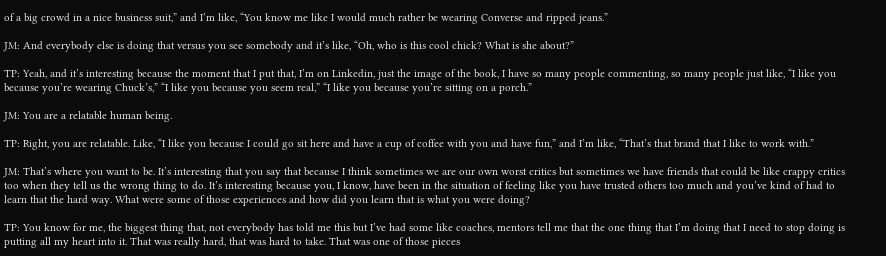of a big crowd in a nice business suit,” and I’m like, “You know me like I would much rather be wearing Converse and ripped jeans.”

JM: And everybody else is doing that versus you see somebody and it’s like, “Oh, who is this cool chick? What is she about?”

TP: Yeah, and it’s interesting because the moment that I put that, I’m on Linkedin, just the image of the book, I have so many people commenting, so many people just like, “I like you because you’re wearing Chuck’s,” “I like you because you seem real,” “I like you because you’re sitting on a porch.”

JM: You are a relatable human being.

TP: Right, you are relatable. Like, “I like you because I could go sit here and have a cup of coffee with you and have fun,” and I’m like, “That’s that brand that I like to work with.”

JM: That’s where you want to be. It’s interesting that you say that because I think sometimes we are our own worst critics but sometimes we have friends that could be like crappy critics too when they tell us the wrong thing to do. It’s interesting because you, I know, have been in the situation of feeling like you have trusted others too much and you’ve kind of had to learn that the hard way. What were some of those experiences and how did you learn that is what you were doing?

TP: You know for me, the biggest thing that, not everybody has told me this but I’ve had some like coaches, mentors tell me that the one thing that I’m doing that I need to stop doing is putting all my heart into it. That was really hard, that was hard to take. That was one of those pieces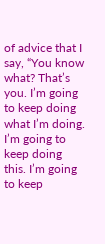of advice that I say, “You know what? That’s you. I’m going to keep doing what I’m doing. I’m going to keep doing this. I’m going to keep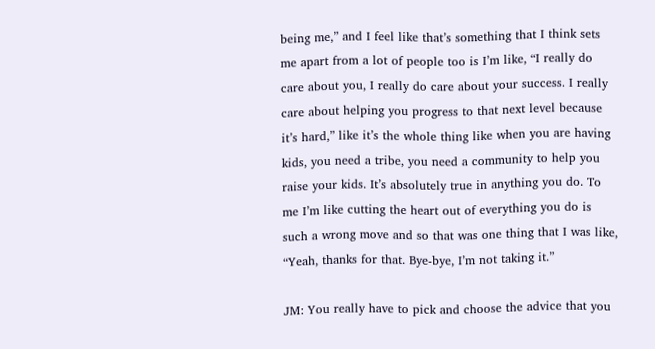being me,” and I feel like that’s something that I think sets me apart from a lot of people too is I’m like, “I really do care about you, I really do care about your success. I really care about helping you progress to that next level because it’s hard,” like it’s the whole thing like when you are having kids, you need a tribe, you need a community to help you raise your kids. It’s absolutely true in anything you do. To me I’m like cutting the heart out of everything you do is such a wrong move and so that was one thing that I was like, “Yeah, thanks for that. Bye-bye, I’m not taking it.”

JM: You really have to pick and choose the advice that you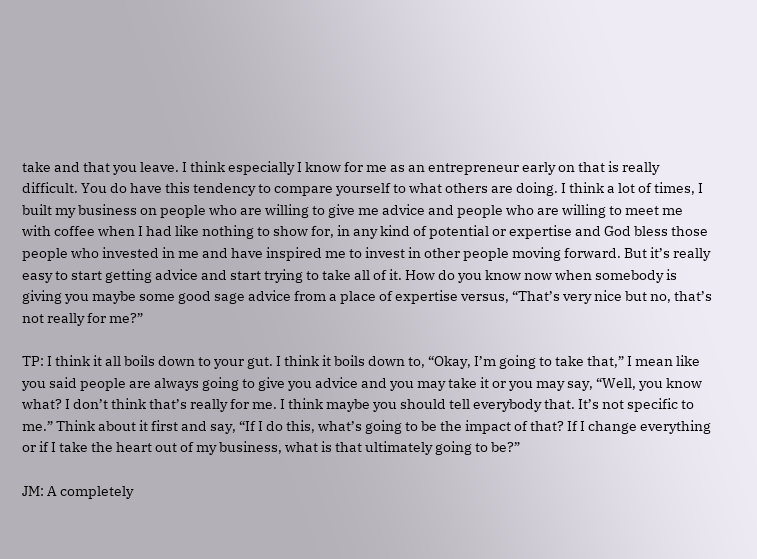take and that you leave. I think especially I know for me as an entrepreneur early on that is really difficult. You do have this tendency to compare yourself to what others are doing. I think a lot of times, I built my business on people who are willing to give me advice and people who are willing to meet me with coffee when I had like nothing to show for, in any kind of potential or expertise and God bless those people who invested in me and have inspired me to invest in other people moving forward. But it’s really easy to start getting advice and start trying to take all of it. How do you know now when somebody is giving you maybe some good sage advice from a place of expertise versus, “That’s very nice but no, that’s not really for me?”

TP: I think it all boils down to your gut. I think it boils down to, “Okay, I’m going to take that,” I mean like you said people are always going to give you advice and you may take it or you may say, “Well, you know what? I don’t think that’s really for me. I think maybe you should tell everybody that. It’s not specific to me.” Think about it first and say, “If I do this, what’s going to be the impact of that? If I change everything or if I take the heart out of my business, what is that ultimately going to be?”

JM: A completely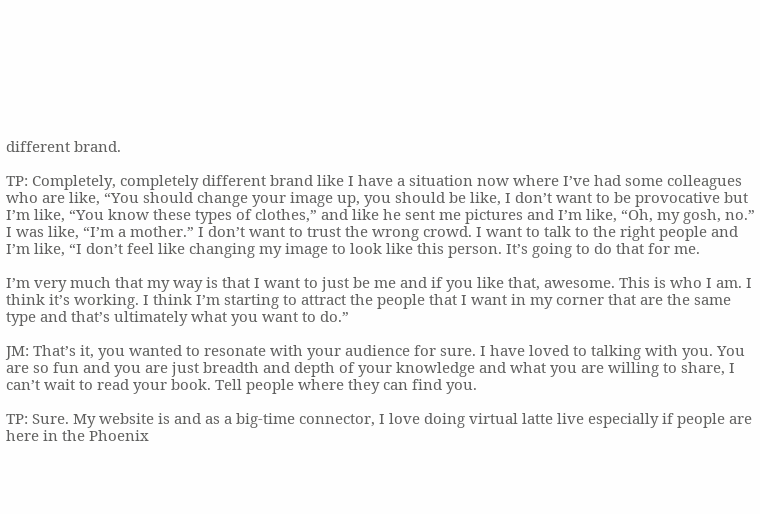different brand.

TP: Completely, completely different brand like I have a situation now where I’ve had some colleagues who are like, “You should change your image up, you should be like, I don’t want to be provocative but I’m like, “You know these types of clothes,” and like he sent me pictures and I’m like, “Oh, my gosh, no.” I was like, “I’m a mother.” I don’t want to trust the wrong crowd. I want to talk to the right people and I’m like, “I don’t feel like changing my image to look like this person. It’s going to do that for me.

I’m very much that my way is that I want to just be me and if you like that, awesome. This is who I am. I think it’s working. I think I’m starting to attract the people that I want in my corner that are the same type and that’s ultimately what you want to do.”

JM: That’s it, you wanted to resonate with your audience for sure. I have loved to talking with you. You are so fun and you are just breadth and depth of your knowledge and what you are willing to share, I can’t wait to read your book. Tell people where they can find you.

TP: Sure. My website is and as a big-time connector, I love doing virtual latte live especially if people are here in the Phoenix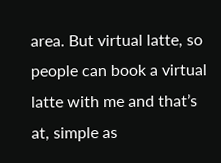area. But virtual latte, so people can book a virtual latte with me and that’s at, simple as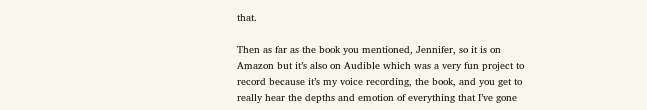that.

Then as far as the book you mentioned, Jennifer, so it is on Amazon but it’s also on Audible which was a very fun project to record because it’s my voice recording, the book, and you get to really hear the depths and emotion of everything that I’ve gone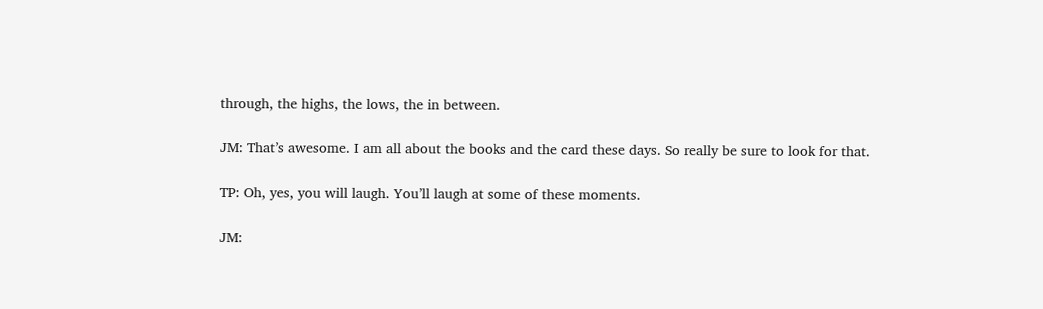through, the highs, the lows, the in between.

JM: That’s awesome. I am all about the books and the card these days. So really be sure to look for that.

TP: Oh, yes, you will laugh. You’ll laugh at some of these moments.

JM: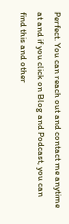Perfect. You can reach out and contact me anytime at and if you click on Blog and Podcast, you can find this and other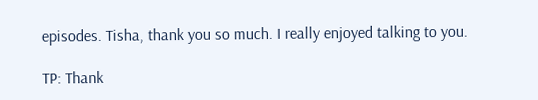episodes. Tisha, thank you so much. I really enjoyed talking to you.

TP: Thank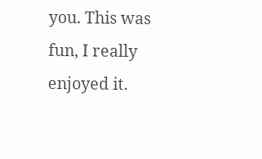you. This was fun, I really enjoyed it.